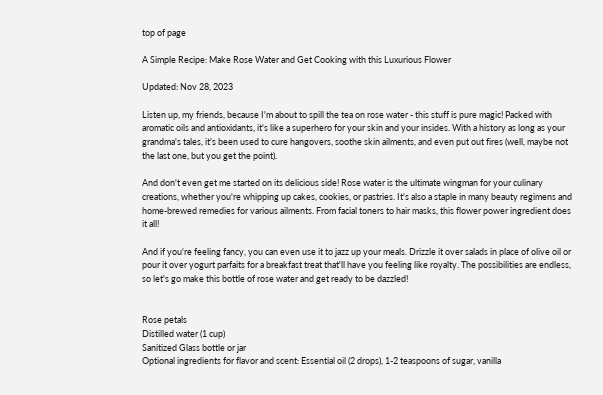top of page

A Simple Recipe: Make Rose Water and Get Cooking with this Luxurious Flower

Updated: Nov 28, 2023

Listen up, my friends, because I'm about to spill the tea on rose water - this stuff is pure magic! Packed with aromatic oils and antioxidants, it's like a superhero for your skin and your insides. With a history as long as your grandma's tales, it's been used to cure hangovers, soothe skin ailments, and even put out fires (well, maybe not the last one, but you get the point).

And don't even get me started on its delicious side! Rose water is the ultimate wingman for your culinary creations, whether you're whipping up cakes, cookies, or pastries. It's also a staple in many beauty regimens and home-brewed remedies for various ailments. From facial toners to hair masks, this flower power ingredient does it all!

And if you're feeling fancy, you can even use it to jazz up your meals. Drizzle it over salads in place of olive oil or pour it over yogurt parfaits for a breakfast treat that'll have you feeling like royalty. The possibilities are endless, so let's go make this bottle of rose water and get ready to be dazzled!


Rose petals
Distilled water (1 cup)
Sanitized Glass bottle or jar
Optional ingredients for flavor and scent: Essential oil (2 drops), 1-2 teaspoons of sugar, vanilla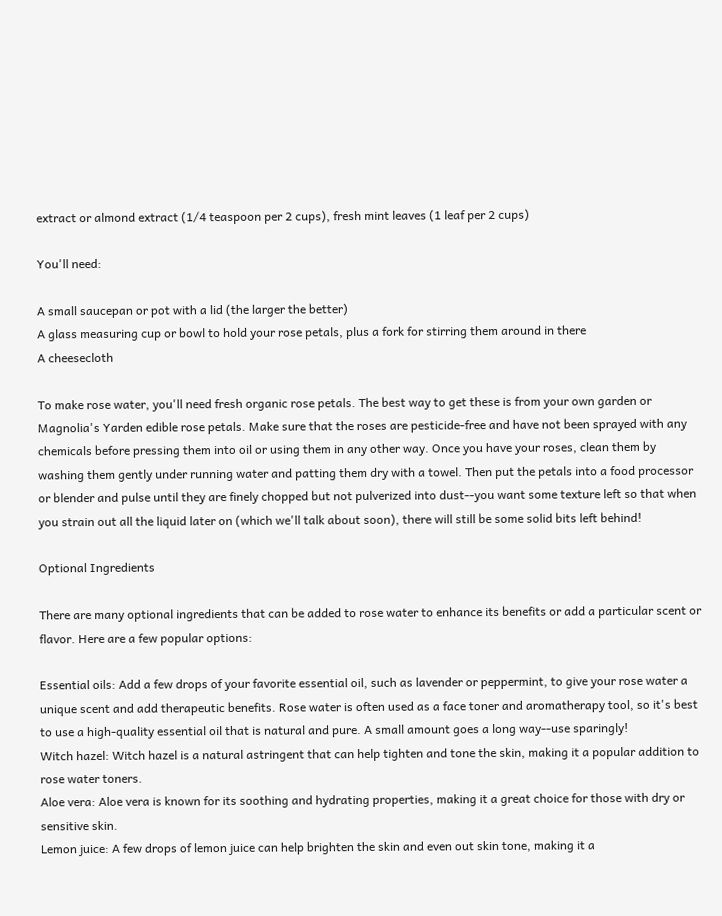extract or almond extract (1/4 teaspoon per 2 cups), fresh mint leaves (1 leaf per 2 cups)

You'll need:

A small saucepan or pot with a lid (the larger the better)
A glass measuring cup or bowl to hold your rose petals, plus a fork for stirring them around in there
A cheesecloth

To make rose water, you'll need fresh organic rose petals. The best way to get these is from your own garden or Magnolia's Yarden edible rose petals. Make sure that the roses are pesticide-free and have not been sprayed with any chemicals before pressing them into oil or using them in any other way. Once you have your roses, clean them by washing them gently under running water and patting them dry with a towel. Then put the petals into a food processor or blender and pulse until they are finely chopped but not pulverized into dust--you want some texture left so that when you strain out all the liquid later on (which we'll talk about soon), there will still be some solid bits left behind!

Optional Ingredients

There are many optional ingredients that can be added to rose water to enhance its benefits or add a particular scent or flavor. Here are a few popular options:

Essential oils: Add a few drops of your favorite essential oil, such as lavender or peppermint, to give your rose water a unique scent and add therapeutic benefits. Rose water is often used as a face toner and aromatherapy tool, so it's best to use a high-quality essential oil that is natural and pure. A small amount goes a long way--use sparingly!
Witch hazel: Witch hazel is a natural astringent that can help tighten and tone the skin, making it a popular addition to rose water toners.
Aloe vera: Aloe vera is known for its soothing and hydrating properties, making it a great choice for those with dry or sensitive skin.
Lemon juice: A few drops of lemon juice can help brighten the skin and even out skin tone, making it a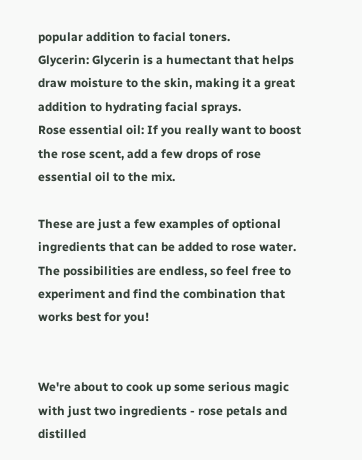popular addition to facial toners.
Glycerin: Glycerin is a humectant that helps draw moisture to the skin, making it a great addition to hydrating facial sprays.
Rose essential oil: If you really want to boost the rose scent, add a few drops of rose essential oil to the mix.

These are just a few examples of optional ingredients that can be added to rose water. The possibilities are endless, so feel free to experiment and find the combination that works best for you!


We're about to cook up some serious magic with just two ingredients - rose petals and distilled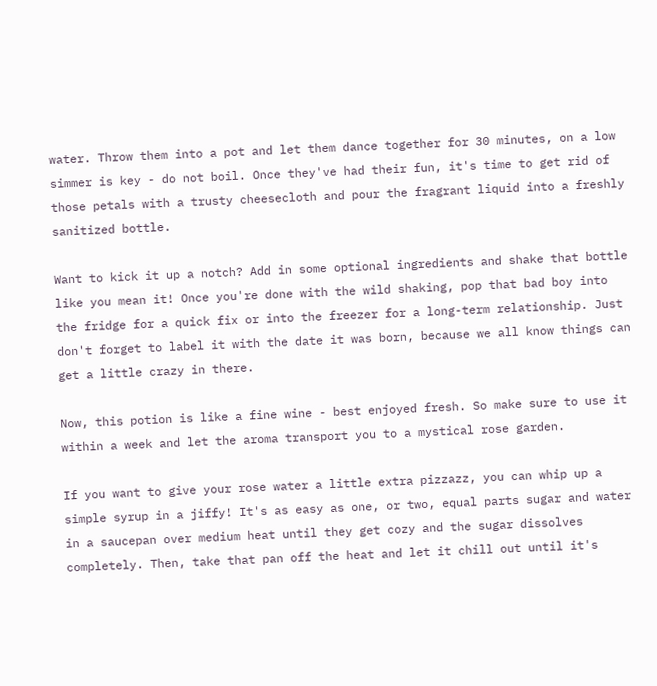water. Throw them into a pot and let them dance together for 30 minutes, on a low simmer is key - do not boil. Once they've had their fun, it's time to get rid of those petals with a trusty cheesecloth and pour the fragrant liquid into a freshly sanitized bottle.

Want to kick it up a notch? Add in some optional ingredients and shake that bottle like you mean it! Once you're done with the wild shaking, pop that bad boy into the fridge for a quick fix or into the freezer for a long-term relationship. Just don't forget to label it with the date it was born, because we all know things can get a little crazy in there.

Now, this potion is like a fine wine - best enjoyed fresh. So make sure to use it within a week and let the aroma transport you to a mystical rose garden.

If you want to give your rose water a little extra pizzazz, you can whip up a simple syrup in a jiffy! It's as easy as one, or two, equal parts sugar and water in a saucepan over medium heat until they get cozy and the sugar dissolves completely. Then, take that pan off the heat and let it chill out until it's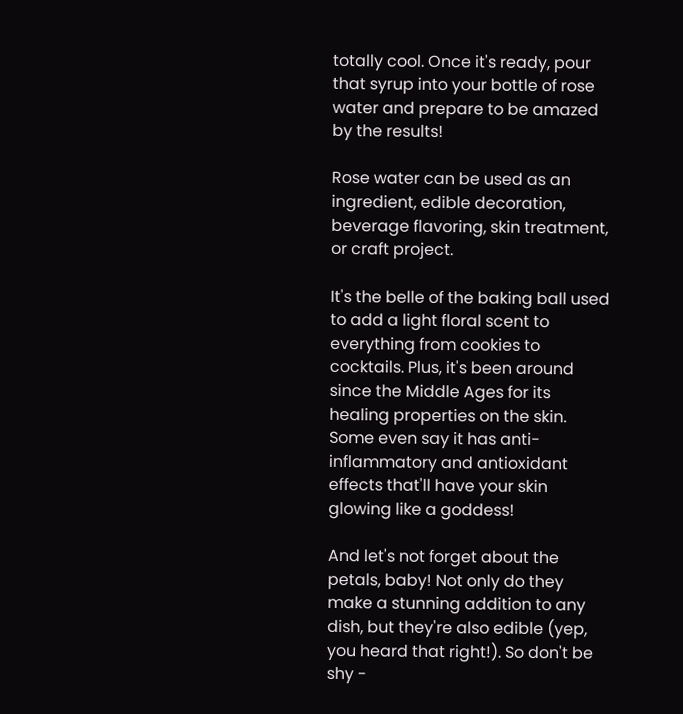totally cool. Once it's ready, pour that syrup into your bottle of rose water and prepare to be amazed by the results!

Rose water can be used as an ingredient, edible decoration, beverage flavoring, skin treatment, or craft project.

It's the belle of the baking ball used to add a light floral scent to everything from cookies to cocktails. Plus, it's been around since the Middle Ages for its healing properties on the skin. Some even say it has anti-inflammatory and antioxidant effects that'll have your skin glowing like a goddess!

And let's not forget about the petals, baby! Not only do they make a stunning addition to any dish, but they're also edible (yep, you heard that right!). So don't be shy -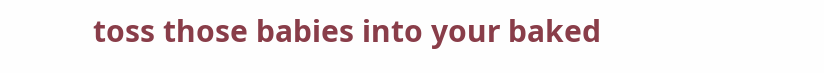toss those babies into your baked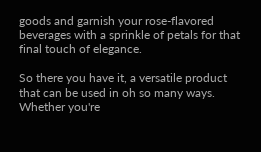goods and garnish your rose-flavored beverages with a sprinkle of petals for that final touch of elegance.

So there you have it, a versatile product that can be used in oh so many ways. Whether you're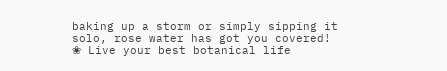baking up a storm or simply sipping it solo, rose water has got you covered!
❀ Live your best botanical life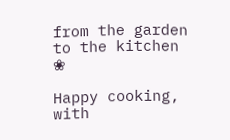from the garden to the kitchen ❀

Happy cooking, with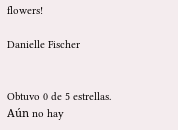flowers!

Danielle Fischer


Obtuvo 0 de 5 estrellas.
Aún no hay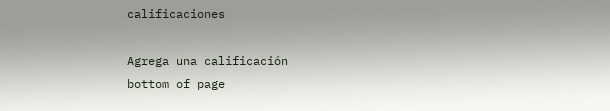calificaciones

Agrega una calificación
bottom of page